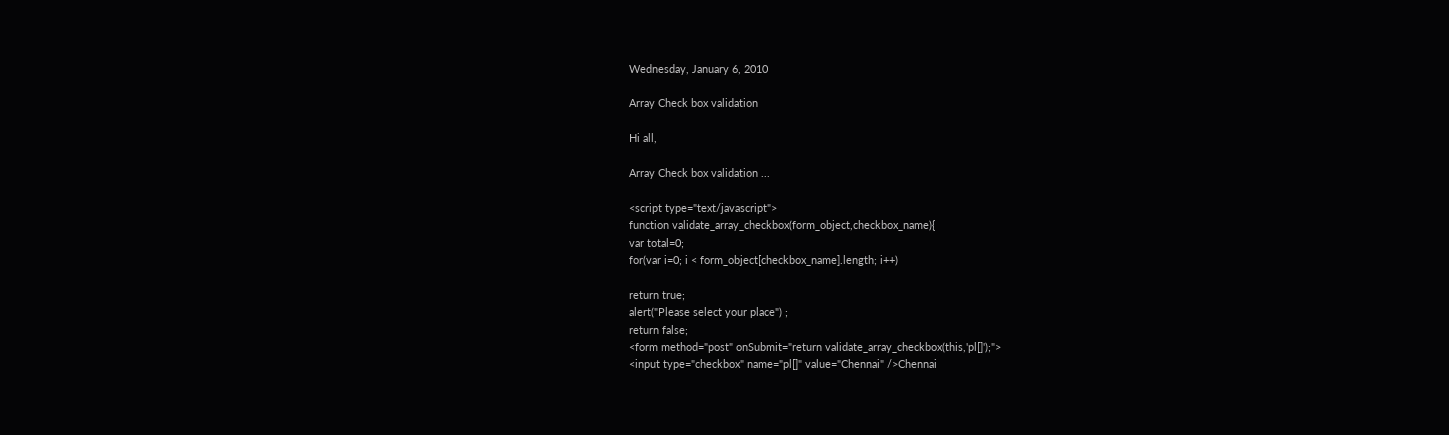Wednesday, January 6, 2010

Array Check box validation

Hi all,

Array Check box validation ...

<script type="text/javascript">
function validate_array_checkbox(form_object,checkbox_name){
var total=0;
for(var i=0; i < form_object[checkbox_name].length; i++)

return true;
alert("Please select your place") ;
return false;
<form method="post" onSubmit="return validate_array_checkbox(this,'pl[]');">
<input type="checkbox" name="pl[]" value="Chennai" />Chennai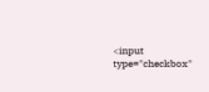<input type="checkbox"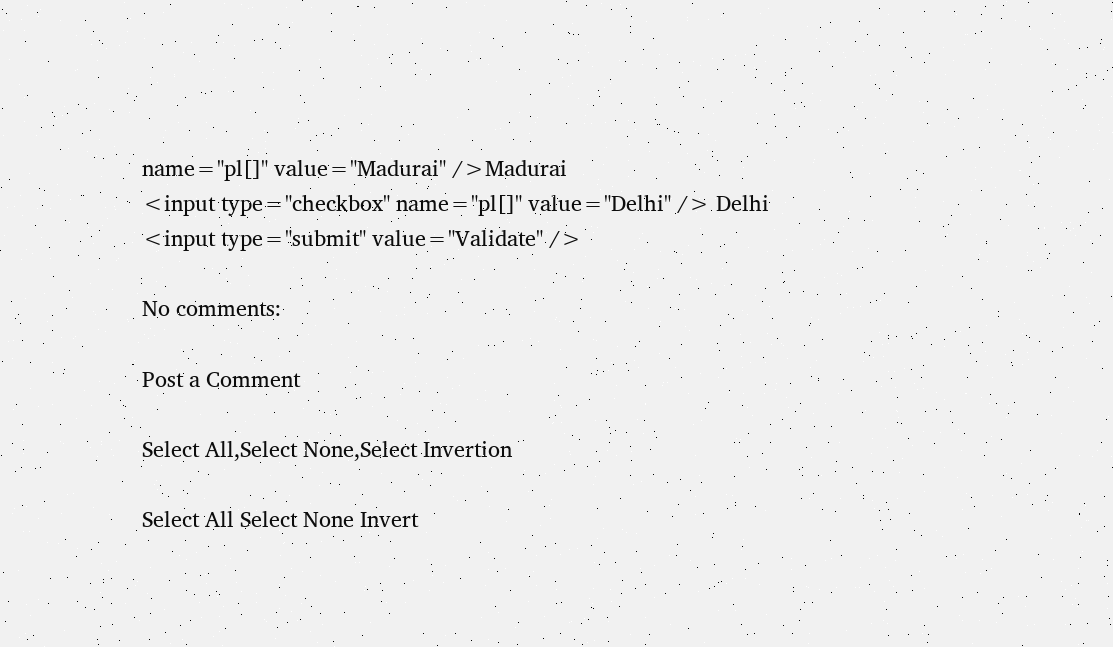name="pl[]" value="Madurai" />Madurai
<input type="checkbox" name="pl[]" value="Delhi" /> Delhi
<input type="submit" value="Validate" />

No comments:

Post a Comment

Select All,Select None,Select Invertion

Select All Select None Invert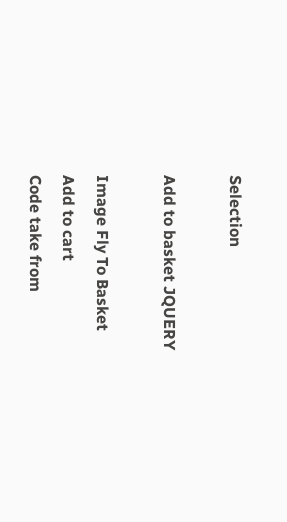Selection

Add to basket JQUERY

Image Fly To Basket
Add to cart
Code take from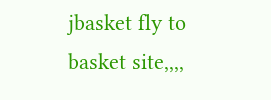jbasket fly to basket site,,,,